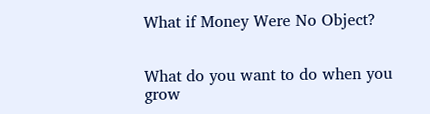What if Money Were No Object?


What do you want to do when you grow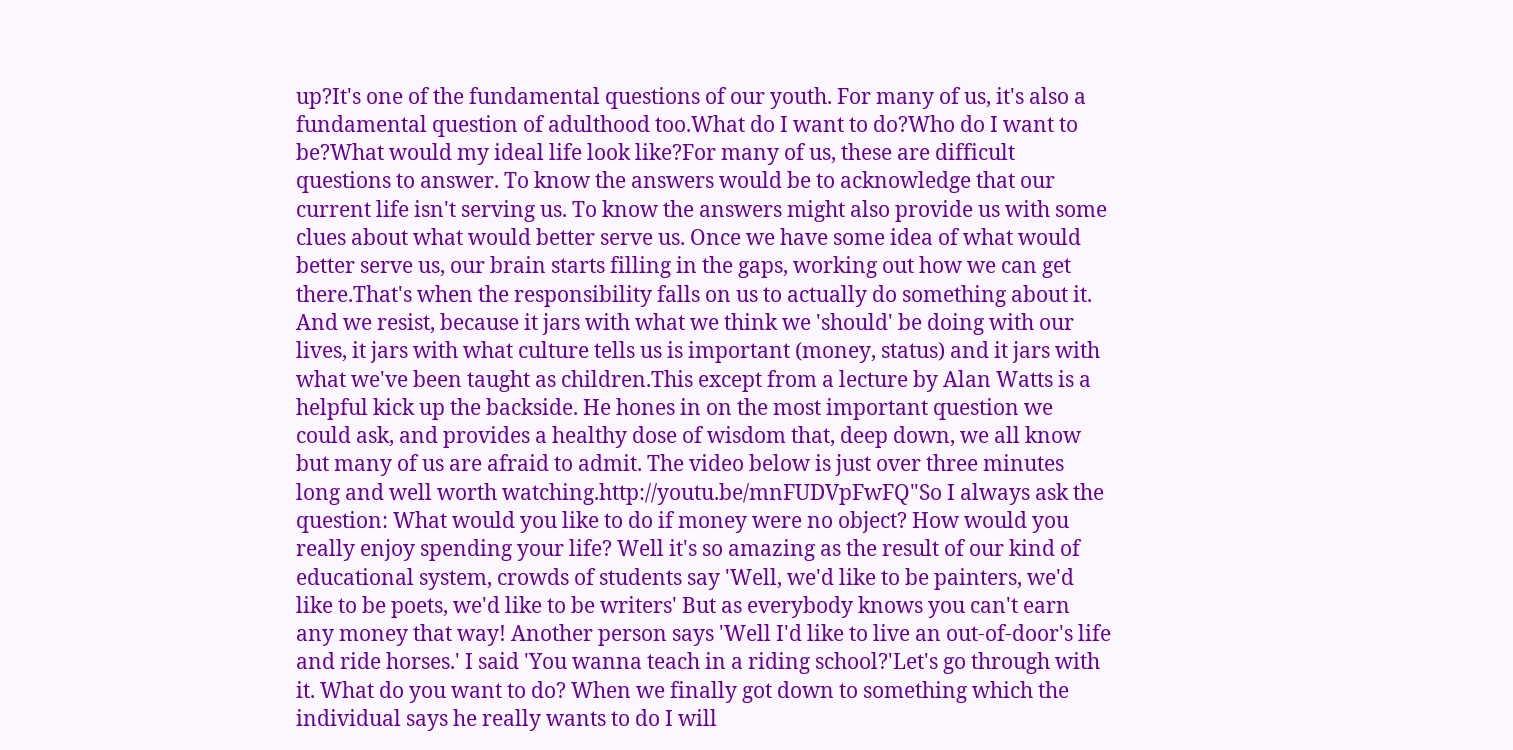up?It's one of the fundamental questions of our youth. For many of us, it's also a fundamental question of adulthood too.What do I want to do?Who do I want to be?What would my ideal life look like?For many of us, these are difficult questions to answer. To know the answers would be to acknowledge that our current life isn't serving us. To know the answers might also provide us with some clues about what would better serve us. Once we have some idea of what would better serve us, our brain starts filling in the gaps, working out how we can get there.That's when the responsibility falls on us to actually do something about it. And we resist, because it jars with what we think we 'should' be doing with our lives, it jars with what culture tells us is important (money, status) and it jars with what we've been taught as children.This except from a lecture by Alan Watts is a helpful kick up the backside. He hones in on the most important question we could ask, and provides a healthy dose of wisdom that, deep down, we all know but many of us are afraid to admit. The video below is just over three minutes long and well worth watching.http://youtu.be/mnFUDVpFwFQ"So I always ask the question: What would you like to do if money were no object? How would you really enjoy spending your life? Well it's so amazing as the result of our kind of educational system, crowds of students say 'Well, we'd like to be painters, we'd like to be poets, we'd like to be writers' But as everybody knows you can't earn any money that way! Another person says 'Well I'd like to live an out-of-door's life and ride horses.' I said 'You wanna teach in a riding school?'Let's go through with it. What do you want to do? When we finally got down to something which the individual says he really wants to do I will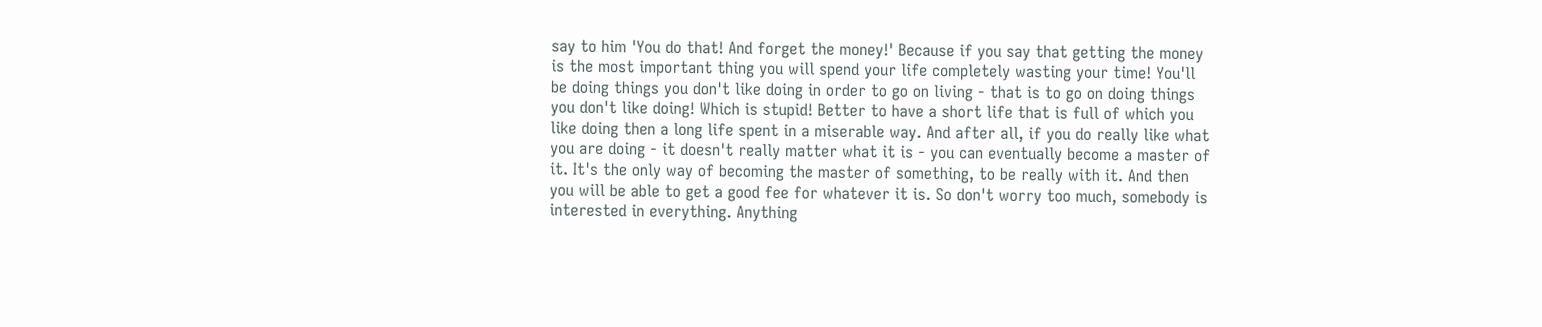say to him 'You do that! And forget the money!' Because if you say that getting the money is the most important thing you will spend your life completely wasting your time! You'll be doing things you don't like doing in order to go on living - that is to go on doing things you don't like doing! Which is stupid! Better to have a short life that is full of which you like doing then a long life spent in a miserable way. And after all, if you do really like what you are doing - it doesn't really matter what it is - you can eventually become a master of it. It's the only way of becoming the master of something, to be really with it. And then you will be able to get a good fee for whatever it is. So don't worry too much, somebody is interested in everything. Anything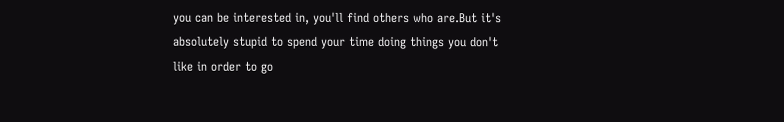you can be interested in, you'll find others who are.But it's absolutely stupid to spend your time doing things you don't like in order to go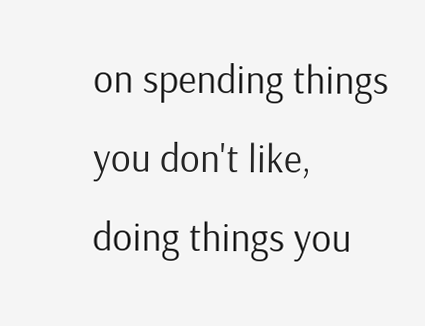on spending things you don't like, doing things you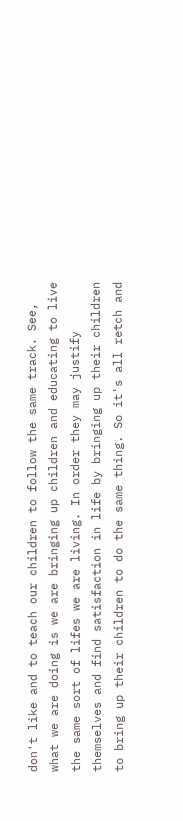don't like and to teach our children to follow the same track. See, what we are doing is we are bringing up children and educating to live the same sort of lifes we are living. In order they may justify themselves and find satisfaction in life by bringing up their children to bring up their children to do the same thing. So it's all retch and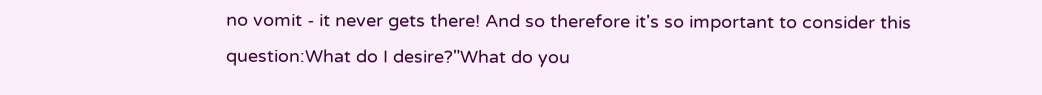no vomit - it never gets there! And so therefore it's so important to consider this question:What do I desire?"What do you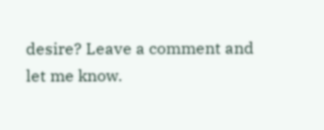desire? Leave a comment and let me know.